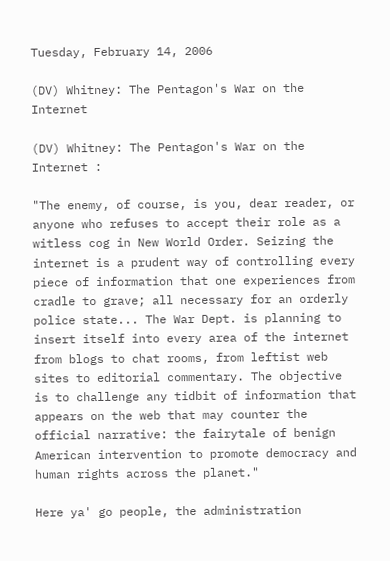Tuesday, February 14, 2006

(DV) Whitney: The Pentagon's War on the Internet

(DV) Whitney: The Pentagon's War on the Internet :

"The enemy, of course, is you, dear reader, or anyone who refuses to accept their role as a witless cog in New World Order. Seizing the internet is a prudent way of controlling every piece of information that one experiences from cradle to grave; all necessary for an orderly police state... The War Dept. is planning to insert itself into every area of the internet from blogs to chat rooms, from leftist web sites to editorial commentary. The objective is to challenge any tidbit of information that appears on the web that may counter the official narrative: the fairytale of benign American intervention to promote democracy and human rights across the planet."

Here ya' go people, the administration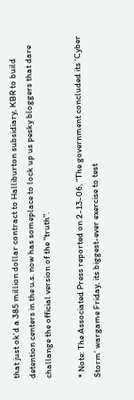that just ok'd a 385 million dollar contract to Halliburton subsidiary, KBR to build detention centers in the u.s. now has someplace to lock up us pesky bloggers that dare challange the official version of the "truth".

* Note: The Associated Press reported on 2-13-06, “The government concluded its ‘Cyber Storm’ wargame Friday, its biggest-ever exercise to test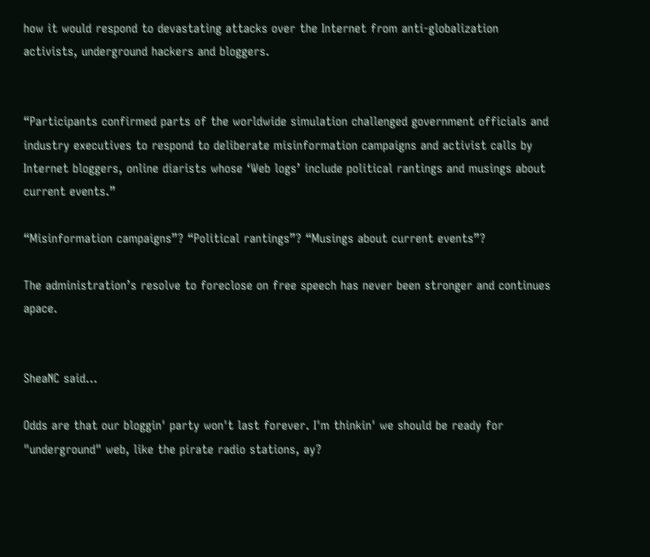how it would respond to devastating attacks over the Internet from anti-globalization activists, underground hackers and bloggers.


“Participants confirmed parts of the worldwide simulation challenged government officials and industry executives to respond to deliberate misinformation campaigns and activist calls by Internet bloggers, online diarists whose ‘Web logs’ include political rantings and musings about current events.”

“Misinformation campaigns”? “Political rantings”? “Musings about current events”?

The administration’s resolve to foreclose on free speech has never been stronger and continues apace.


SheaNC said...

Odds are that our bloggin' party won't last forever. I'm thinkin' we should be ready for "underground" web, like the pirate radio stations, ay?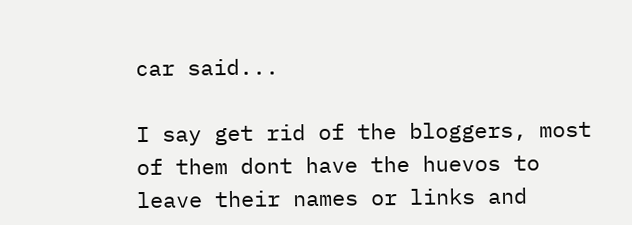car said...

I say get rid of the bloggers, most of them dont have the huevos to leave their names or links and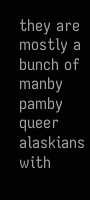they are mostly a bunch of manby pamby queer alaskians with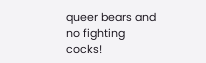queer bears and no fighting cocks!